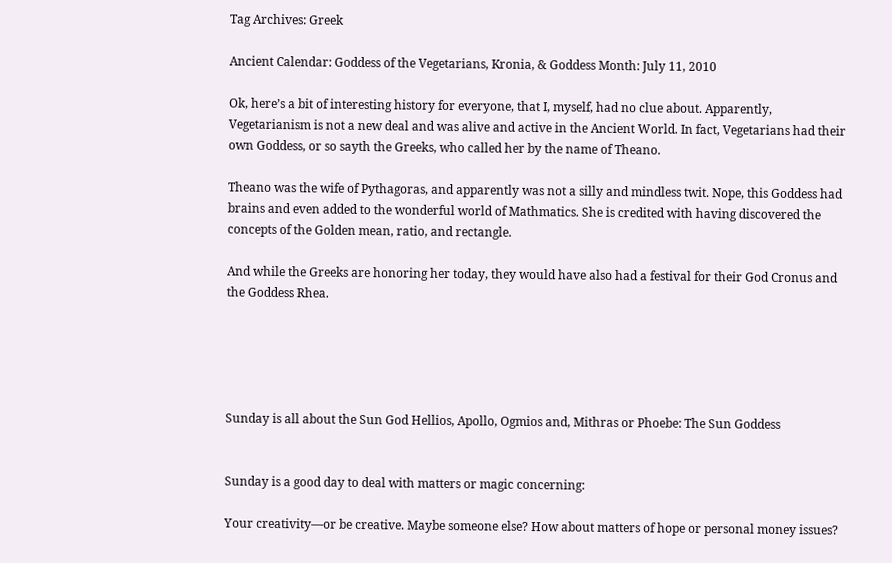Tag Archives: Greek

Ancient Calendar: Goddess of the Vegetarians, Kronia, & Goddess Month: July 11, 2010

Ok, here’s a bit of interesting history for everyone, that I, myself, had no clue about. Apparently, Vegetarianism is not a new deal and was alive and active in the Ancient World. In fact, Vegetarians had their own Goddess, or so sayth the Greeks, who called her by the name of Theano.

Theano was the wife of Pythagoras, and apparently was not a silly and mindless twit. Nope, this Goddess had brains and even added to the wonderful world of Mathmatics. She is credited with having discovered the concepts of the Golden mean, ratio, and rectangle.

And while the Greeks are honoring her today, they would have also had a festival for their God Cronus and the Goddess Rhea.





Sunday is all about the Sun God Hellios, Apollo, Ogmios and, Mithras or Phoebe: The Sun Goddess


Sunday is a good day to deal with matters or magic concerning:

Your creativity—or be creative. Maybe someone else? How about matters of hope or personal money issues?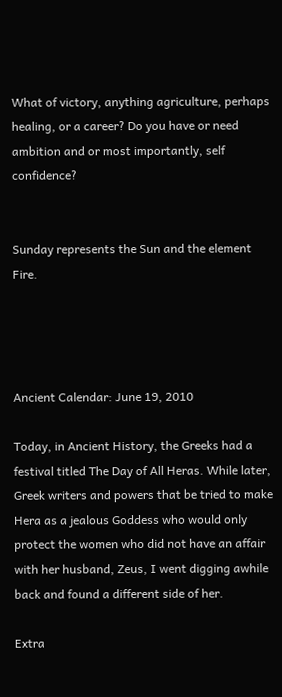What of victory, anything agriculture, perhaps healing, or a career? Do you have or need ambition and or most importantly, self confidence?


Sunday represents the Sun and the element Fire.




Ancient Calendar: June 19, 2010

Today, in Ancient History, the Greeks had a festival titled The Day of All Heras. While later, Greek writers and powers that be tried to make Hera as a jealous Goddess who would only protect the women who did not have an affair with her husband, Zeus, I went digging awhile back and found a different side of her.

Extra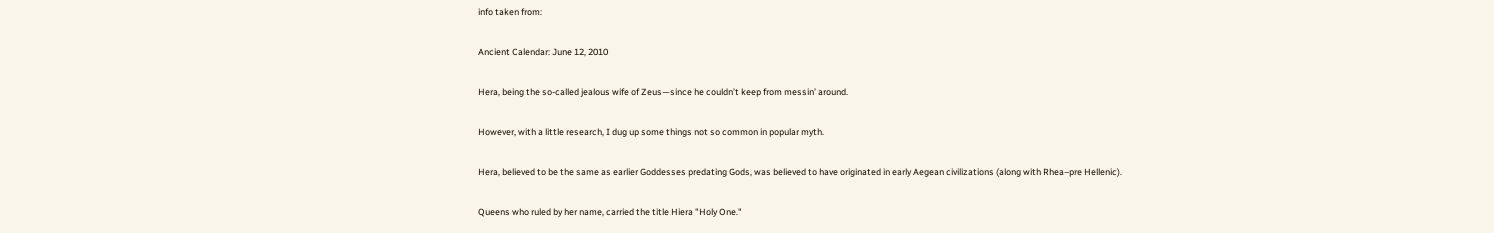info taken from:

Ancient Calendar: June 12, 2010

Hera, being the so-called jealous wife of Zeus—since he couldn’t keep from messin’ around.

However, with a little research, I dug up some things not so common in popular myth.

Hera, believed to be the same as earlier Goddesses predating Gods, was believed to have originated in early Aegean civilizations (along with Rhea–pre Hellenic).

Queens who ruled by her name, carried the title Hiera "Holy One."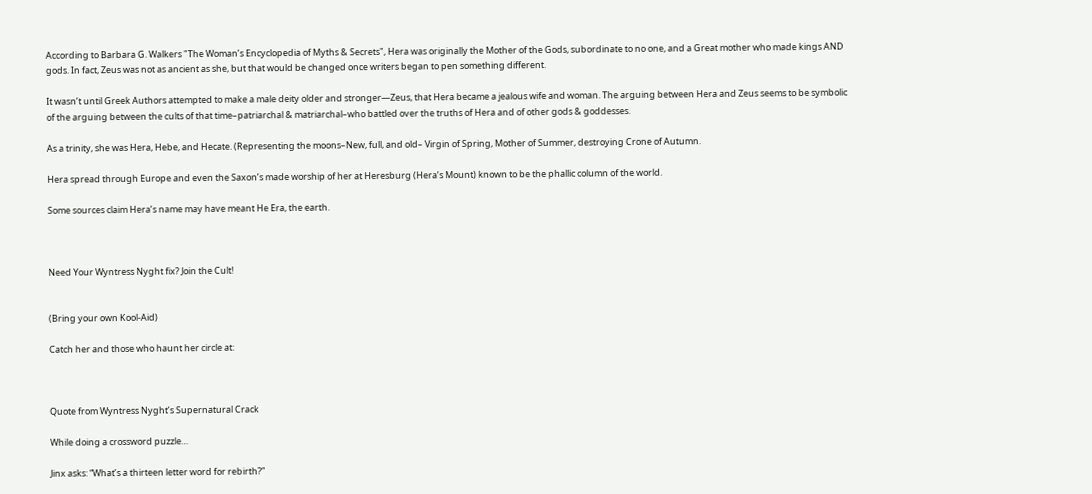According to Barbara G. Walkers "The Woman’s Encyclopedia of Myths & Secrets", Hera was originally the Mother of the Gods, subordinate to no one, and a Great mother who made kings AND gods. In fact, Zeus was not as ancient as she, but that would be changed once writers began to pen something different.

It wasn’t until Greek Authors attempted to make a male deity older and stronger—Zeus, that Hera became a jealous wife and woman. The arguing between Hera and Zeus seems to be symbolic of the arguing between the cults of that time–patriarchal & matriarchal–who battled over the truths of Hera and of other gods & goddesses.

As a trinity, she was Hera, Hebe, and Hecate. (Representing the moons–New, full, and old– Virgin of Spring, Mother of Summer, destroying Crone of Autumn.

Hera spread through Europe and even the Saxon’s made worship of her at Heresburg (Hera’s Mount) known to be the phallic column of the world.

Some sources claim Hera’s name may have meant He Era, the earth.



Need Your Wyntress Nyght fix? Join the Cult!


(Bring your own Kool-Aid)

Catch her and those who haunt her circle at:



Quote from Wyntress Nyght’s Supernatural Crack

While doing a crossword puzzle…

Jinx asks: “What’s a thirteen letter word for rebirth?”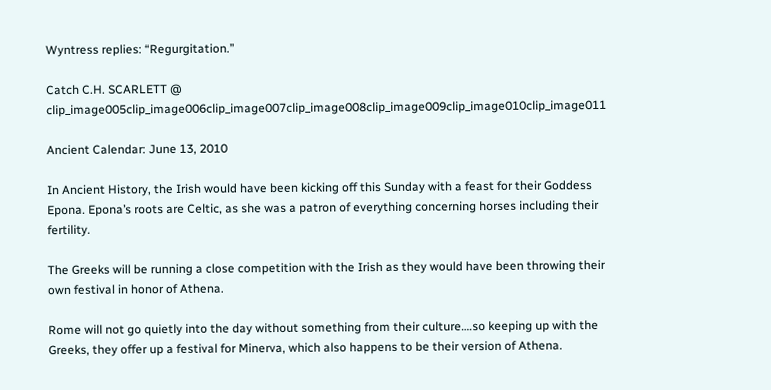Wyntress replies: “Regurgitation.”

Catch C.H. SCARLETT @ clip_image005clip_image006clip_image007clip_image008clip_image009clip_image010clip_image011

Ancient Calendar: June 13, 2010

In Ancient History, the Irish would have been kicking off this Sunday with a feast for their Goddess Epona. Epona’s roots are Celtic, as she was a patron of everything concerning horses including their fertility.

The Greeks will be running a close competition with the Irish as they would have been throwing their own festival in honor of Athena.

Rome will not go quietly into the day without something from their culture….so keeping up with the Greeks, they offer up a festival for Minerva, which also happens to be their version of Athena.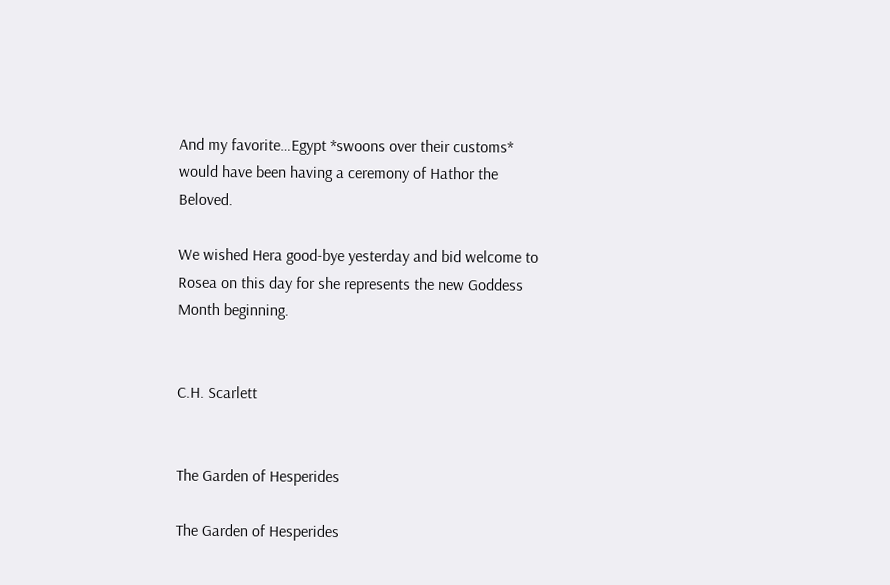And my favorite…Egypt *swoons over their customs* would have been having a ceremony of Hathor the Beloved.

We wished Hera good-bye yesterday and bid welcome to Rosea on this day for she represents the new Goddess Month beginning.


C.H. Scarlett


The Garden of Hesperides

The Garden of Hesperides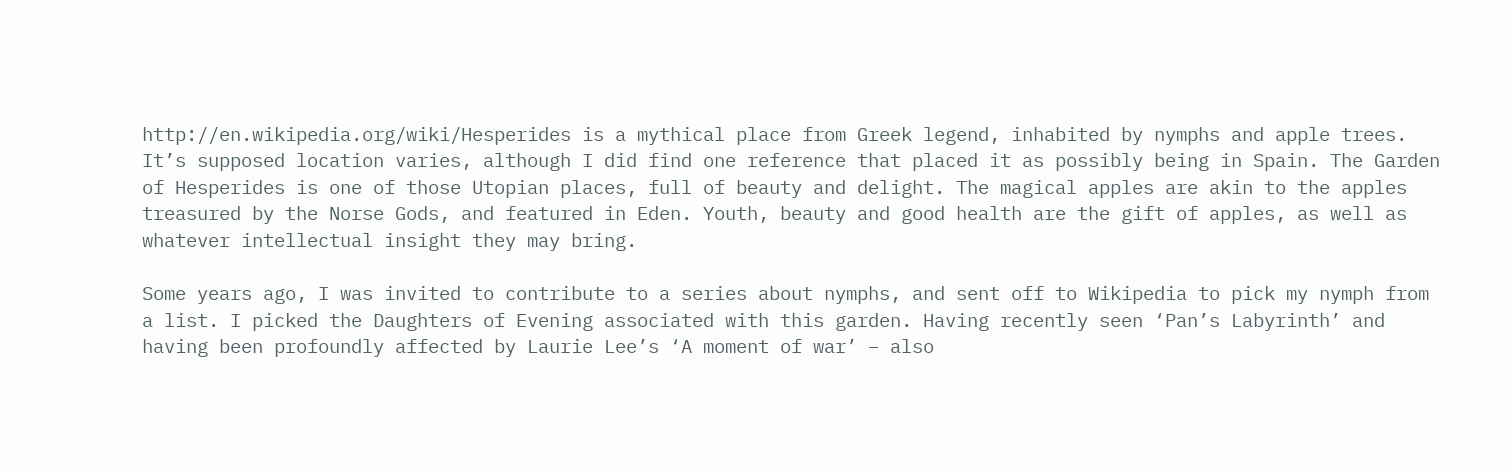http://en.wikipedia.org/wiki/Hesperides is a mythical place from Greek legend, inhabited by nymphs and apple trees. It’s supposed location varies, although I did find one reference that placed it as possibly being in Spain. The Garden of Hesperides is one of those Utopian places, full of beauty and delight. The magical apples are akin to the apples treasured by the Norse Gods, and featured in Eden. Youth, beauty and good health are the gift of apples, as well as whatever intellectual insight they may bring.

Some years ago, I was invited to contribute to a series about nymphs, and sent off to Wikipedia to pick my nymph from a list. I picked the Daughters of Evening associated with this garden. Having recently seen ‘Pan’s Labyrinth’ and having been profoundly affected by Laurie Lee’s ‘A moment of war’ – also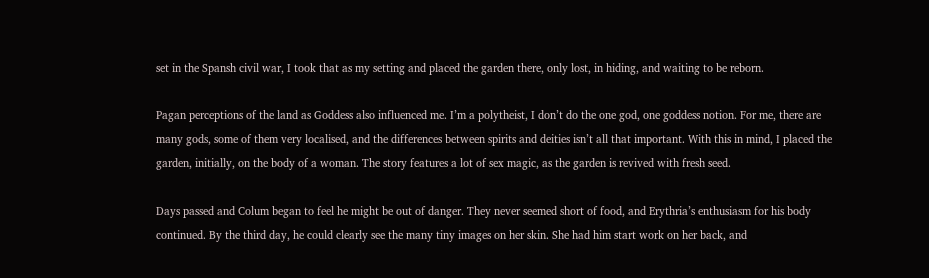set in the Spansh civil war, I took that as my setting and placed the garden there, only lost, in hiding, and waiting to be reborn.

Pagan perceptions of the land as Goddess also influenced me. I’m a polytheist, I don’t do the one god, one goddess notion. For me, there are many gods, some of them very localised, and the differences between spirits and deities isn’t all that important. With this in mind, I placed the garden, initially, on the body of a woman. The story features a lot of sex magic, as the garden is revived with fresh seed.

Days passed and Colum began to feel he might be out of danger. They never seemed short of food, and Erythria’s enthusiasm for his body continued. By the third day, he could clearly see the many tiny images on her skin. She had him start work on her back, and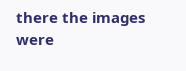there the images were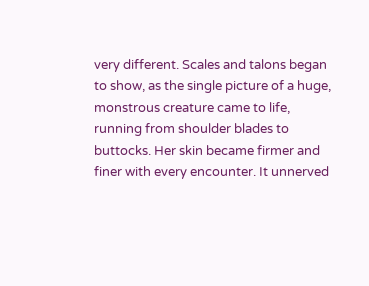very different. Scales and talons began to show, as the single picture of a huge, monstrous creature came to life, running from shoulder blades to buttocks. Her skin became firmer and finer with every encounter. It unnerved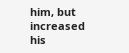him, but increased his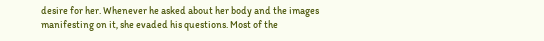desire for her. Whenever he asked about her body and the images manifesting on it, she evaded his questions. Most of the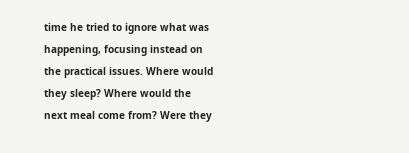time he tried to ignore what was happening, focusing instead on the practical issues. Where would they sleep? Where would the next meal come from? Were they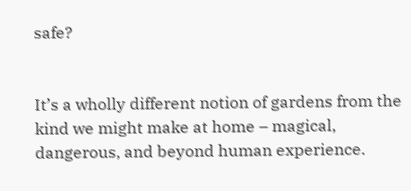safe?


It’s a wholly different notion of gardens from the kind we might make at home – magical, dangerous, and beyond human experience.